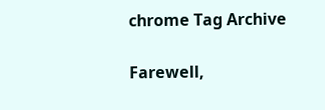chrome Tag Archive

Farewell,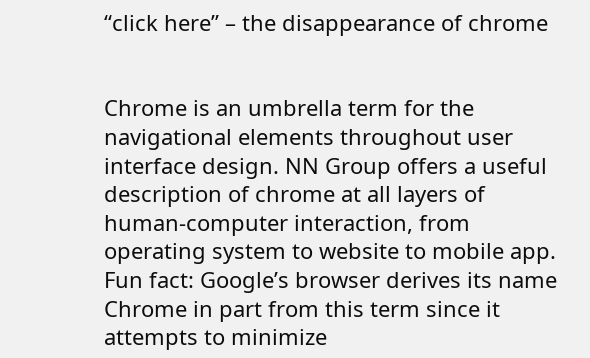“click here” – the disappearance of chrome


Chrome is an umbrella term for the navigational elements throughout user interface design. NN Group offers a useful description of chrome at all layers of human-computer interaction, from operating system to website to mobile app. Fun fact: Google’s browser derives its name Chrome in part from this term since it attempts to minimize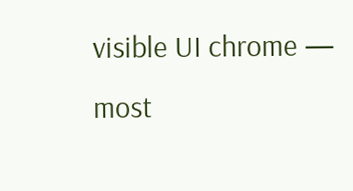visible UI chrome — most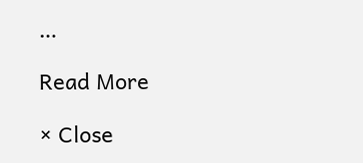…

Read More

× Close